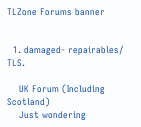TLZone Forums banner


  1. damaged- repairables/ TLS.

    UK Forum (Including Scotland)
    Just wondering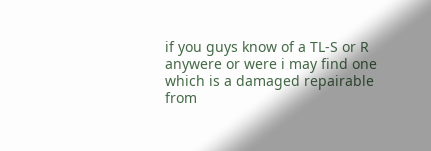if you guys know of a TL-S or R anywere or were i may find one which is a damaged repairable from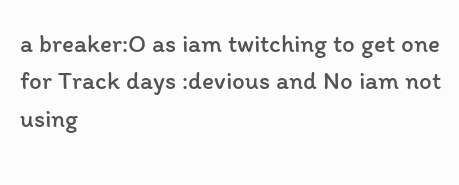a breaker:O as iam twitching to get one for Track days :devious and No iam not using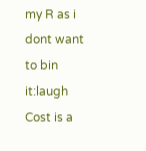my R as i dont want to bin it:laugh Cost is a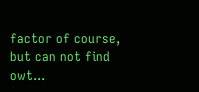factor of course, but can not find owt...